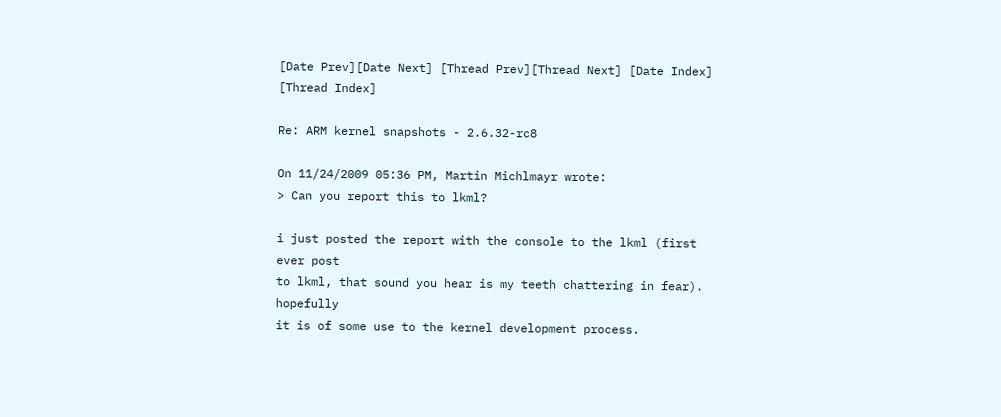[Date Prev][Date Next] [Thread Prev][Thread Next] [Date Index] [Thread Index]

Re: ARM kernel snapshots - 2.6.32-rc8

On 11/24/2009 05:36 PM, Martin Michlmayr wrote:
> Can you report this to lkml?

i just posted the report with the console to the lkml (first ever post
to lkml, that sound you hear is my teeth chattering in fear).  hopefully
it is of some use to the kernel development process.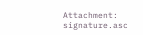Attachment: signature.asc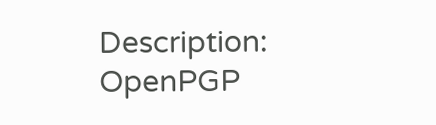Description: OpenPGP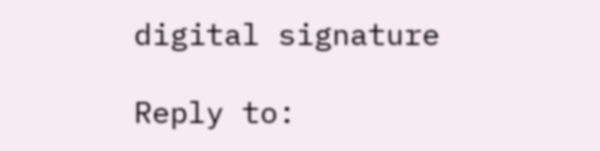digital signature

Reply to: